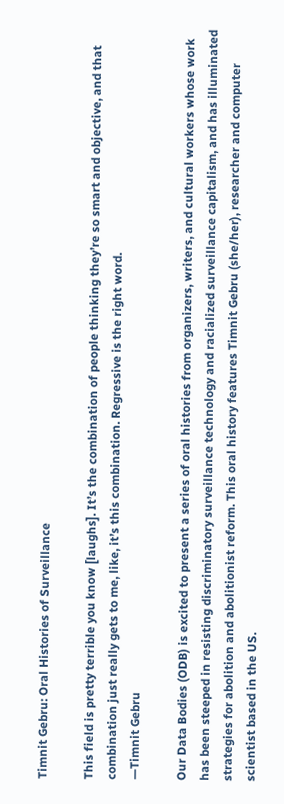Timnit Gebru: Oral Histories of Surveillance

This field is pretty terrible you know [laughs]. It’s the combination of people thinking they’re so smart and objective, and that combination just really gets to me, like, it’s this combination. Regressive is the right word.
—Timnit Gebru

Our Data Bodies (ODB) is excited to present a series of oral histories from organizers, writers, and cultural workers whose work has been steeped in resisting discriminatory surveillance technology and racialized surveillance capitalism, and has illuminated strategies for abolition and abolitionist reform. This oral history features Timnit Gebru (she/her), researcher and computer scientist based in the US.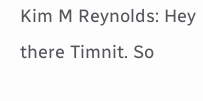Kim M Reynolds: Hey there Timnit. So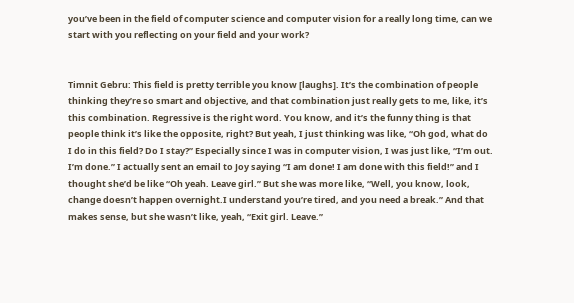you’ve been in the field of computer science and computer vision for a really long time, can we start with you reflecting on your field and your work?


Timnit Gebru: This field is pretty terrible you know [laughs]. It’s the combination of people thinking they’re so smart and objective, and that combination just really gets to me, like, it’s this combination. Regressive is the right word. You know, and it’s the funny thing is that people think it’s like the opposite, right? But yeah, I just thinking was like, “Oh god, what do I do in this field? Do I stay?” Especially since I was in computer vision, I was just like, “I’m out. I’m done.” I actually sent an email to Joy saying “I am done! I am done with this field!” and I thought she’d be like “Oh yeah. Leave girl.” But she was more like, “Well, you know, look, change doesn’t happen overnight.I understand you’re tired, and you need a break.” And that makes sense, but she wasn’t like, yeah, “Exit girl. Leave.”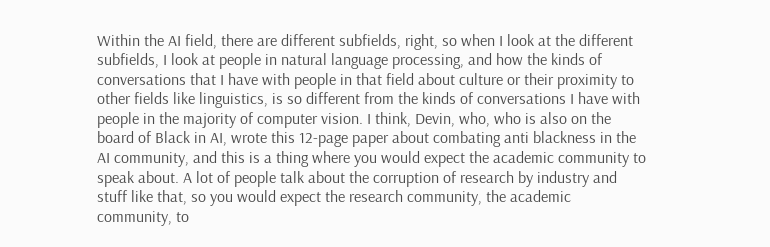Within the AI field, there are different subfields, right, so when I look at the different subfields, I look at people in natural language processing, and how the kinds of conversations that I have with people in that field about culture or their proximity to other fields like linguistics, is so different from the kinds of conversations I have with people in the majority of computer vision. I think, Devin, who, who is also on the board of Black in AI, wrote this 12-page paper about combating anti blackness in the AI community, and this is a thing where you would expect the academic community to speak about. A lot of people talk about the corruption of research by industry and stuff like that, so you would expect the research community, the academic community, to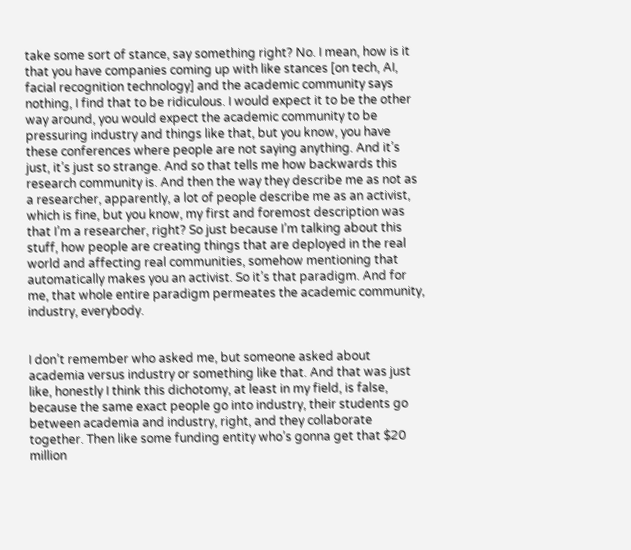take some sort of stance, say something right? No. I mean, how is it that you have companies coming up with like stances [on tech, AI, facial recognition technology] and the academic community says nothing, I find that to be ridiculous. I would expect it to be the other way around, you would expect the academic community to be pressuring industry and things like that, but you know, you have these conferences where people are not saying anything. And it’s just, it’s just so strange. And so that tells me how backwards this research community is. And then the way they describe me as not as a researcher, apparently, a lot of people describe me as an activist, which is fine, but you know, my first and foremost description was that I’m a researcher, right? So just because I’m talking about this stuff, how people are creating things that are deployed in the real world and affecting real communities, somehow mentioning that automatically makes you an activist. So it’s that paradigm. And for me, that whole entire paradigm permeates the academic community, industry, everybody.


I don’t remember who asked me, but someone asked about academia versus industry or something like that. And that was just like, honestly I think this dichotomy, at least in my field, is false, because the same exact people go into industry, their students go between academia and industry, right, and they collaborate together. Then like some funding entity who’s gonna get that $20 million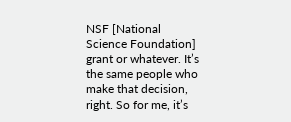NSF [National Science Foundation] grant or whatever. It’s the same people who make that decision, right. So for me, it’s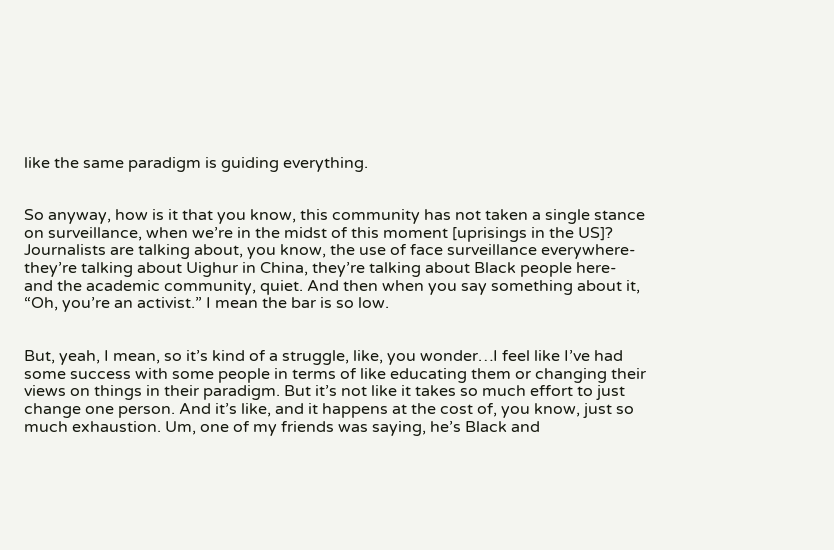like the same paradigm is guiding everything.


So anyway, how is it that you know, this community has not taken a single stance on surveillance, when we’re in the midst of this moment [uprisings in the US]? Journalists are talking about, you know, the use of face surveillance everywhere- they’re talking about Uighur in China, they’re talking about Black people here- and the academic community, quiet. And then when you say something about it, “Oh, you’re an activist.” I mean the bar is so low.


But, yeah, I mean, so it’s kind of a struggle, like, you wonder…I feel like I’ve had some success with some people in terms of like educating them or changing their views on things in their paradigm. But it’s not like it takes so much effort to just change one person. And it’s like, and it happens at the cost of, you know, just so much exhaustion. Um, one of my friends was saying, he’s Black and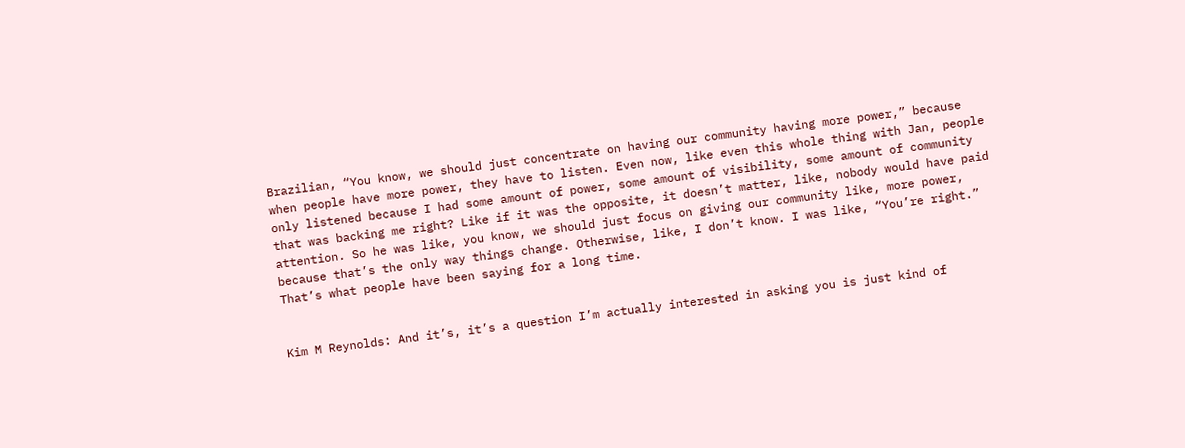Brazilian, “You know, we should just concentrate on having our community having more power,” because when people have more power, they have to listen. Even now, like even this whole thing with Jan, people only listened because I had some amount of power, some amount of visibility, some amount of community that was backing me right? Like if it was the opposite, it doesn’t matter, like, nobody would have paid attention. So he was like, you know, we should just focus on giving our community like, more power, because that’s the only way things change. Otherwise, like, I don’t know. I was like, “You’re right.” That’s what people have been saying for a long time.


Kim M Reynolds: And it’s, it’s a question I’m actually interested in asking you is just kind of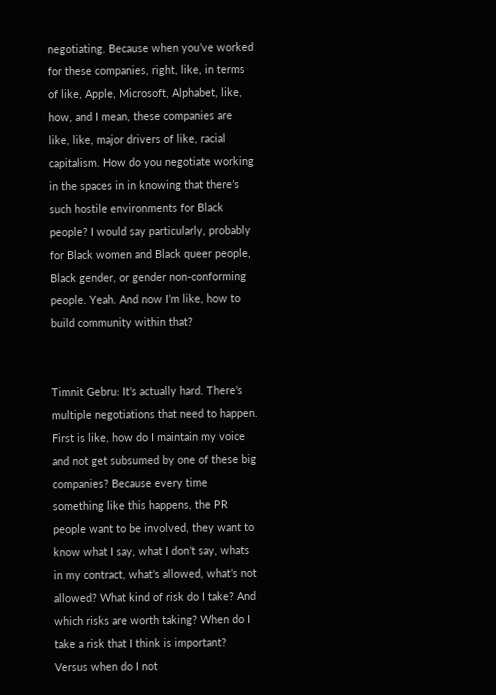negotiating. Because when you’ve worked for these companies, right, like, in terms of like, Apple, Microsoft, Alphabet, like, how, and I mean, these companies are like, like, major drivers of like, racial capitalism. How do you negotiate working in the spaces in in knowing that there’s such hostile environments for Black people? I would say particularly, probably for Black women and Black queer people, Black gender, or gender non-conforming people. Yeah. And now I’m like, how to build community within that?


Timnit Gebru: It’s actually hard. There’s multiple negotiations that need to happen. First is like, how do I maintain my voice and not get subsumed by one of these big companies? Because every time something like this happens, the PR people want to be involved, they want to know what I say, what I don’t say, whats in my contract, what’s allowed, what’s not allowed? What kind of risk do I take? And which risks are worth taking? When do I take a risk that I think is important? Versus when do I not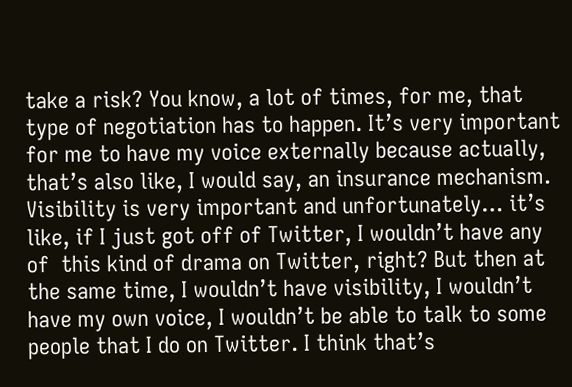take a risk? You know, a lot of times, for me, that type of negotiation has to happen. It’s very important for me to have my voice externally because actually, that’s also like, I would say, an insurance mechanism. Visibility is very important and unfortunately… it’s like, if I just got off of Twitter, I wouldn’t have any of  this kind of drama on Twitter, right? But then at the same time, I wouldn’t have visibility, I wouldn’t have my own voice, I wouldn’t be able to talk to some people that I do on Twitter. I think that’s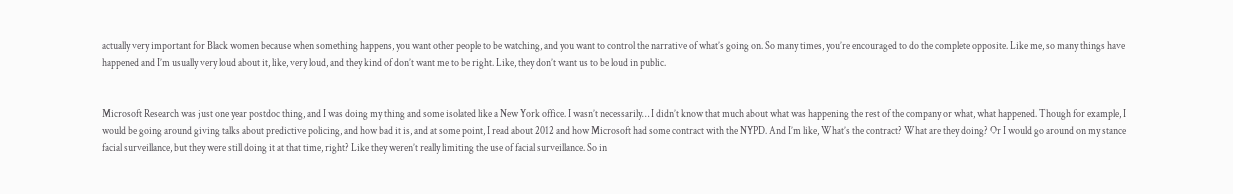actually very important for Black women because when something happens, you want other people to be watching, and you want to control the narrative of what’s going on. So many times, you’re encouraged to do the complete opposite. Like me, so many things have happened and I’m usually very loud about it, like, very loud, and they kind of don’t want me to be right. Like, they don’t want us to be loud in public.


Microsoft Research was just one year postdoc thing, and I was doing my thing and some isolated like a New York office. I wasn’t necessarily… I didn’t know that much about what was happening the rest of the company or what, what happened. Though for example, I would be going around giving talks about predictive policing, and how bad it is, and at some point, I read about 2012 and how Microsoft had some contract with the NYPD. And I’m like, What’s the contract? What are they doing? Or I would go around on my stance facial surveillance, but they were still doing it at that time, right? Like they weren’t really limiting the use of facial surveillance. So in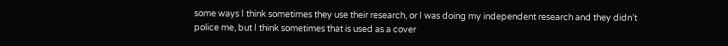some ways I think sometimes they use their research, or I was doing my independent research and they didn’t police me, but I think sometimes that is used as a cover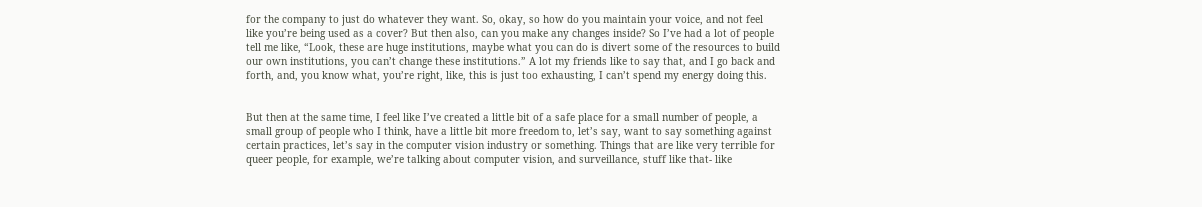for the company to just do whatever they want. So, okay, so how do you maintain your voice, and not feel like you’re being used as a cover? But then also, can you make any changes inside? So I’ve had a lot of people tell me like, “Look, these are huge institutions, maybe what you can do is divert some of the resources to build our own institutions, you can’t change these institutions.” A lot my friends like to say that, and I go back and forth, and, you know what, you’re right, like, this is just too exhausting, I can’t spend my energy doing this.


But then at the same time, I feel like I’ve created a little bit of a safe place for a small number of people, a small group of people who I think, have a little bit more freedom to, let’s say, want to say something against certain practices, let’s say in the computer vision industry or something. Things that are like very terrible for queer people, for example, we’re talking about computer vision, and surveillance, stuff like that- like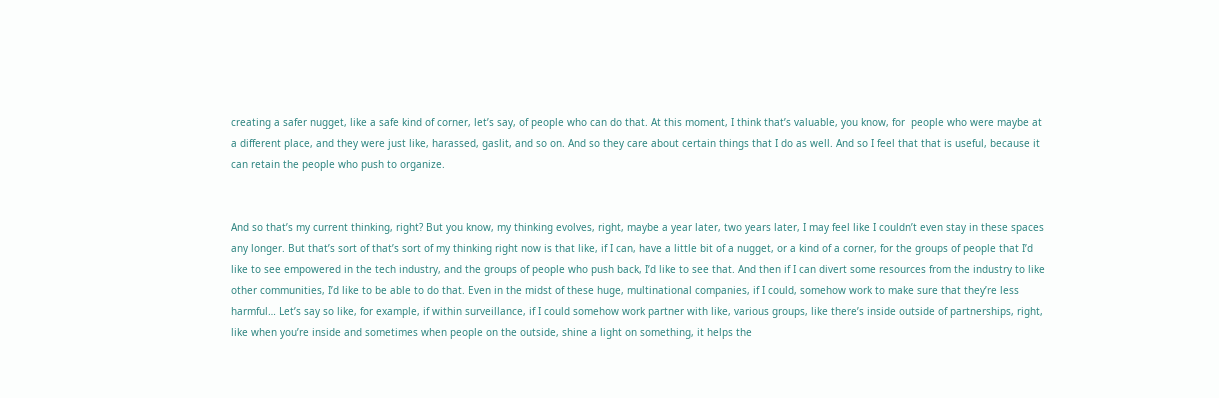creating a safer nugget, like a safe kind of corner, let’s say, of people who can do that. At this moment, I think that’s valuable, you know, for  people who were maybe at a different place, and they were just like, harassed, gaslit, and so on. And so they care about certain things that I do as well. And so I feel that that is useful, because it can retain the people who push to organize.


And so that’s my current thinking, right? But you know, my thinking evolves, right, maybe a year later, two years later, I may feel like I couldn’t even stay in these spaces any longer. But that’s sort of that’s sort of my thinking right now is that like, if I can, have a little bit of a nugget, or a kind of a corner, for the groups of people that I’d like to see empowered in the tech industry, and the groups of people who push back, I’d like to see that. And then if I can divert some resources from the industry to like other communities, I’d like to be able to do that. Even in the midst of these huge, multinational companies, if I could, somehow work to make sure that they’re less harmful… Let’s say so like, for example, if within surveillance, if I could somehow work partner with like, various groups, like there’s inside outside of partnerships, right, like when you’re inside and sometimes when people on the outside, shine a light on something, it helps the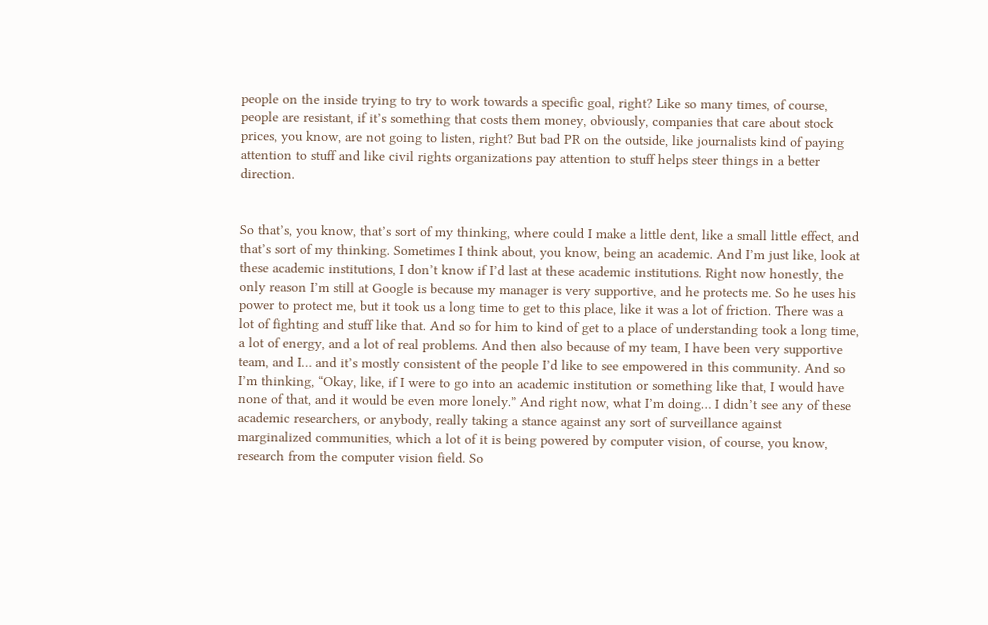people on the inside trying to try to work towards a specific goal, right? Like so many times, of course, people are resistant, if it’s something that costs them money, obviously, companies that care about stock prices, you know, are not going to listen, right? But bad PR on the outside, like journalists kind of paying attention to stuff and like civil rights organizations pay attention to stuff helps steer things in a better direction.


So that’s, you know, that’s sort of my thinking, where could I make a little dent, like a small little effect, and that’s sort of my thinking. Sometimes I think about, you know, being an academic. And I’m just like, look at these academic institutions, I don’t know if I’d last at these academic institutions. Right now honestly, the only reason I’m still at Google is because my manager is very supportive, and he protects me. So he uses his power to protect me, but it took us a long time to get to this place, like it was a lot of friction. There was a lot of fighting and stuff like that. And so for him to kind of get to a place of understanding took a long time, a lot of energy, and a lot of real problems. And then also because of my team, I have been very supportive team, and I… and it’s mostly consistent of the people I’d like to see empowered in this community. And so I’m thinking, “Okay, like, if I were to go into an academic institution or something like that, I would have none of that, and it would be even more lonely.” And right now, what I’m doing… I didn’t see any of these academic researchers, or anybody, really taking a stance against any sort of surveillance against marginalized communities, which a lot of it is being powered by computer vision, of course, you know, research from the computer vision field. So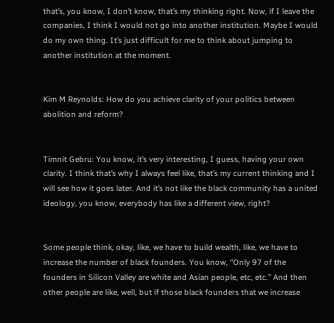that’s, you know, I don’t know, that’s my thinking right. Now, if I leave the companies, I think I would not go into another institution. Maybe I would do my own thing. It’s just difficult for me to think about jumping to another institution at the moment.


Kim M Reynolds: How do you achieve clarity of your politics between abolition and reform?


Timnit Gebru: You know, it’s very interesting, I guess, having your own clarity. I think that’s why I always feel like, that’s my current thinking and I will see how it goes later. And it’s not like the black community has a united ideology, you know, everybody has like a different view, right?


Some people think, okay, like, we have to build wealth, like, we have to increase the number of black founders. You know, “Only 97 of the founders in Silicon Valley are white and Asian people, etc, etc.” And then other people are like, well, but if those black founders that we increase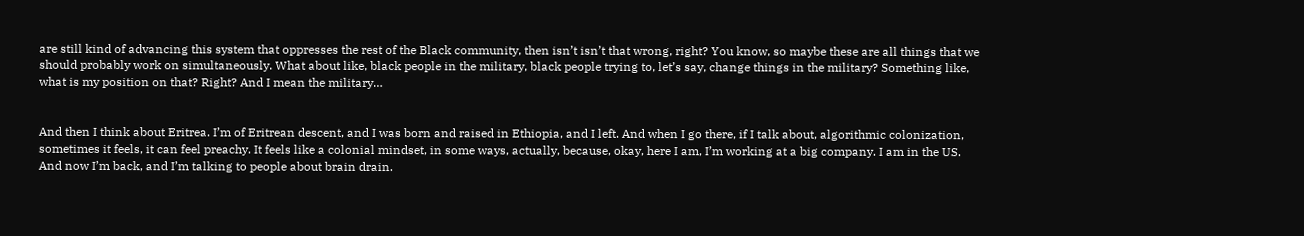are still kind of advancing this system that oppresses the rest of the Black community, then isn’t isn’t that wrong, right? You know, so maybe these are all things that we should probably work on simultaneously. What about like, black people in the military, black people trying to, let’s say, change things in the military? Something like, what is my position on that? Right? And I mean the military…


And then I think about Eritrea. I’m of Eritrean descent, and I was born and raised in Ethiopia, and I left. And when I go there, if I talk about, algorithmic colonization, sometimes it feels, it can feel preachy. It feels like a colonial mindset, in some ways, actually, because, okay, here I am, I’m working at a big company. I am in the US. And now I’m back, and I’m talking to people about brain drain.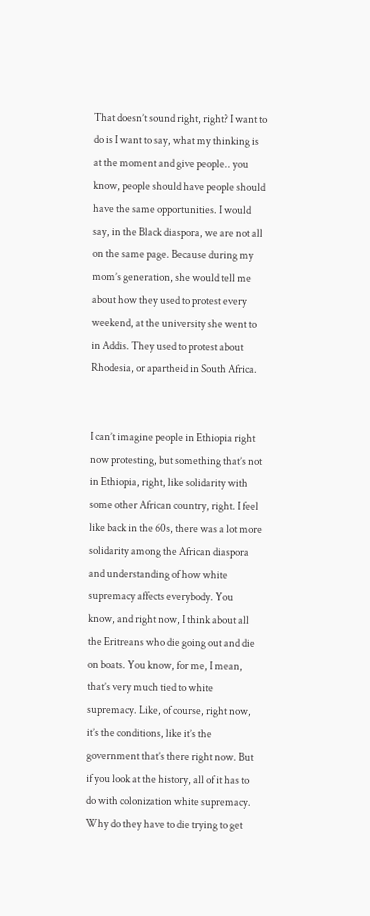That doesn’t sound right, right? I want to do is I want to say, what my thinking is at the moment and give people.. you know, people should have people should have the same opportunities. I would say, in the Black diaspora, we are not all on the same page. Because during my mom’s generation, she would tell me about how they used to protest every weekend, at the university she went to in Addis. They used to protest about Rhodesia, or apartheid in South Africa.


I can’t imagine people in Ethiopia right now protesting, but something that’s not in Ethiopia, right, like solidarity with some other African country, right. I feel like back in the 60s, there was a lot more solidarity among the African diaspora and understanding of how white supremacy affects everybody. You know, and right now, I think about all the Eritreans who die going out and die on boats. You know, for me, I mean, that’s very much tied to white supremacy. Like, of course, right now, it’s the conditions, like it’s the government that’s there right now. But if you look at the history, all of it has to do with colonization white supremacy. Why do they have to die trying to get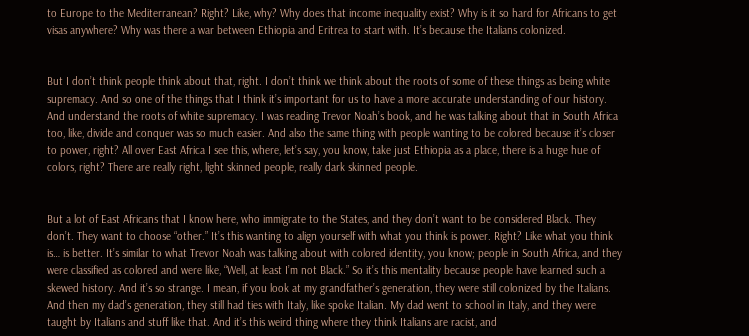to Europe to the Mediterranean? Right? Like, why? Why does that income inequality exist? Why is it so hard for Africans to get visas anywhere? Why was there a war between Ethiopia and Eritrea to start with. It’s because the Italians colonized.


But I don’t think people think about that, right. I don’t think we think about the roots of some of these things as being white supremacy. And so one of the things that I think it’s important for us to have a more accurate understanding of our history. And understand the roots of white supremacy. I was reading Trevor Noah’s book, and he was talking about that in South Africa too, like, divide and conquer was so much easier. And also the same thing with people wanting to be colored because it’s closer to power, right? All over East Africa I see this, where, let’s say, you know, take just Ethiopia as a place, there is a huge hue of colors, right? There are really right, light skinned people, really dark skinned people.


But a lot of East Africans that I know here, who immigrate to the States, and they don’t want to be considered Black. They don’t. They want to choose “other.” It’s this wanting to align yourself with what you think is power. Right? Like what you think is… is better. It’s similar to what Trevor Noah was talking about with colored identity, you know; people in South Africa, and they were classified as colored and were like, “Well, at least I’m not Black.” So it’s this mentality because people have learned such a skewed history. And it’s so strange. I mean, if you look at my grandfather’s generation, they were still colonized by the Italians. And then my dad’s generation, they still had ties with Italy, like spoke Italian. My dad went to school in Italy, and they were taught by Italians and stuff like that. And it’s this weird thing where they think Italians are racist, and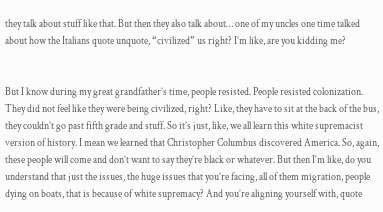they talk about stuff like that. But then they also talk about… one of my uncles one time talked about how the Italians quote unquote, “civilized” us right? I’m like, are you kidding me?


But I know during my great grandfather’s time, people resisted. People resisted colonization. They did not feel like they were being civilized, right? Like, they have to sit at the back of the bus, they couldn’t go past fifth grade and stuff. So it’s just, like, we all learn this white supremacist version of history. I mean we learned that Christopher Columbus discovered America. So, again, these people will come and don’t want to say they’re black or whatever. But then I’m like, do you understand that just the issues, the huge issues that you’re facing, all of them migration, people dying on boats, that is because of white supremacy? And you’re aligning yourself with, quote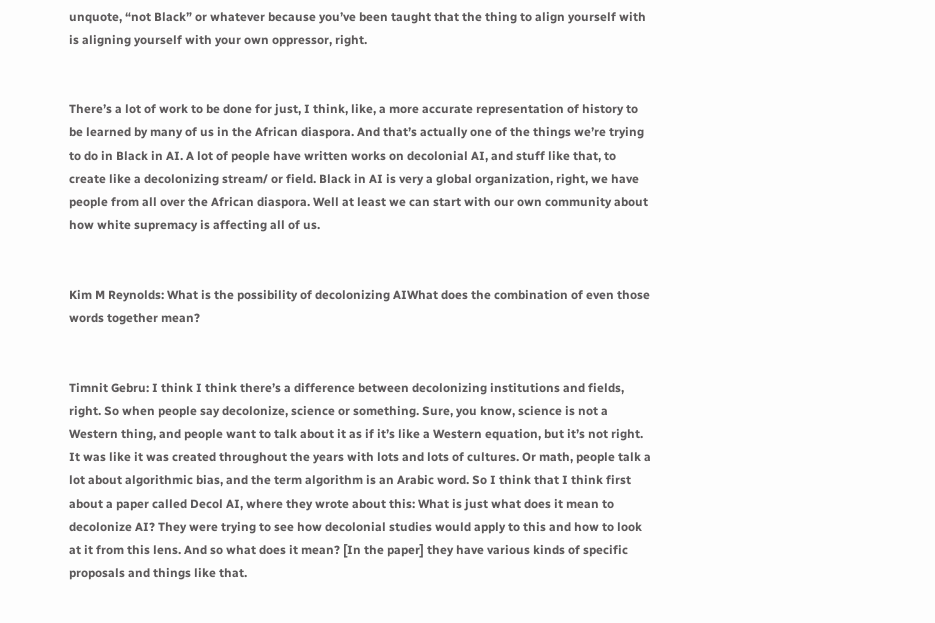unquote, “not Black” or whatever because you’ve been taught that the thing to align yourself with is aligning yourself with your own oppressor, right.


There’s a lot of work to be done for just, I think, like, a more accurate representation of history to be learned by many of us in the African diaspora. And that’s actually one of the things we’re trying to do in Black in AI. A lot of people have written works on decolonial AI, and stuff like that, to create like a decolonizing stream/ or field. Black in AI is very a global organization, right, we have people from all over the African diaspora. Well at least we can start with our own community about how white supremacy is affecting all of us.


Kim M Reynolds: What is the possibility of decolonizing AIWhat does the combination of even those words together mean?


Timnit Gebru: I think I think there’s a difference between decolonizing institutions and fields, right. So when people say decolonize, science or something. Sure, you know, science is not a Western thing, and people want to talk about it as if it’s like a Western equation, but it’s not right. It was like it was created throughout the years with lots and lots of cultures. Or math, people talk a lot about algorithmic bias, and the term algorithm is an Arabic word. So I think that I think first about a paper called Decol AI, where they wrote about this: What is just what does it mean to decolonize AI? They were trying to see how decolonial studies would apply to this and how to look at it from this lens. And so what does it mean? [In the paper] they have various kinds of specific proposals and things like that.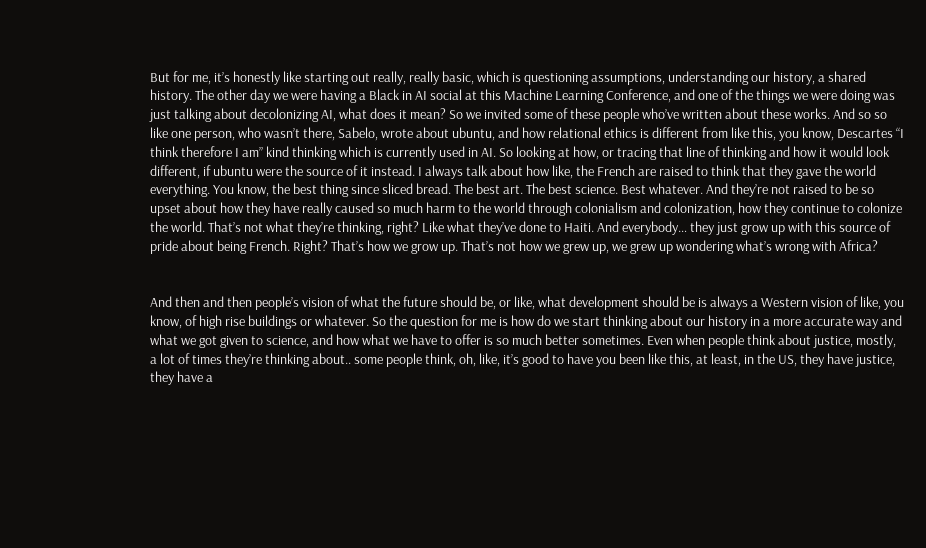But for me, it’s honestly like starting out really, really basic, which is questioning assumptions, understanding our history, a shared history. The other day we were having a Black in AI social at this Machine Learning Conference, and one of the things we were doing was just talking about decolonizing AI, what does it mean? So we invited some of these people who’ve written about these works. And so so like one person, who wasn’t there, Sabelo, wrote about ubuntu, and how relational ethics is different from like this, you know, Descartes “I think therefore I am” kind thinking which is currently used in AI. So looking at how, or tracing that line of thinking and how it would look different, if ubuntu were the source of it instead. I always talk about how like, the French are raised to think that they gave the world everything. You know, the best thing since sliced bread. The best art. The best science. Best whatever. And they’re not raised to be so upset about how they have really caused so much harm to the world through colonialism and colonization, how they continue to colonize the world. That’s not what they’re thinking, right? Like what they’ve done to Haiti. And everybody… they just grow up with this source of pride about being French. Right? That’s how we grow up. That’s not how we grew up, we grew up wondering what’s wrong with Africa?


And then and then people’s vision of what the future should be, or like, what development should be is always a Western vision of like, you know, of high rise buildings or whatever. So the question for me is how do we start thinking about our history in a more accurate way and what we got given to science, and how what we have to offer is so much better sometimes. Even when people think about justice, mostly, a lot of times they’re thinking about.. some people think, oh, like, it’s good to have you been like this, at least, in the US, they have justice, they have a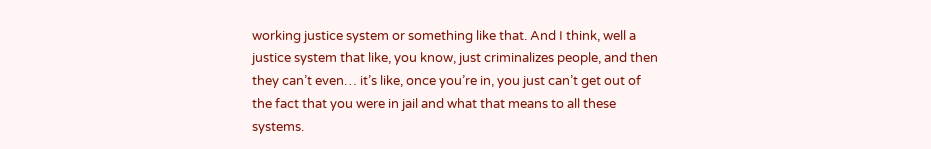working justice system or something like that. And I think, well a justice system that like, you know, just criminalizes people, and then they can’t even… it’s like, once you’re in, you just can’t get out of the fact that you were in jail and what that means to all these systems.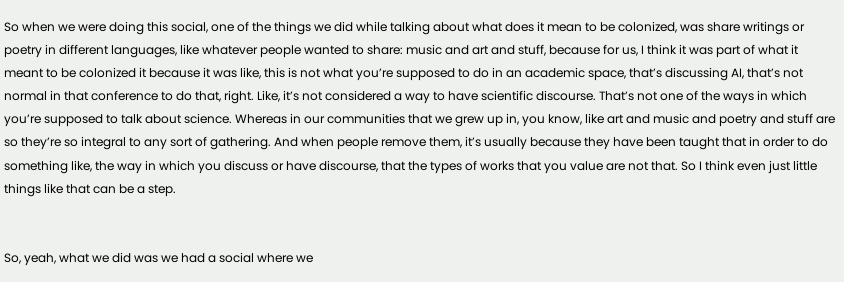So when we were doing this social, one of the things we did while talking about what does it mean to be colonized, was share writings or poetry in different languages, like whatever people wanted to share: music and art and stuff, because for us, I think it was part of what it meant to be colonized it because it was like, this is not what you’re supposed to do in an academic space, that’s discussing AI, that’s not normal in that conference to do that, right. Like, it’s not considered a way to have scientific discourse. That’s not one of the ways in which you’re supposed to talk about science. Whereas in our communities that we grew up in, you know, like art and music and poetry and stuff are so they’re so integral to any sort of gathering. And when people remove them, it’s usually because they have been taught that in order to do something like, the way in which you discuss or have discourse, that the types of works that you value are not that. So I think even just little things like that can be a step.


So, yeah, what we did was we had a social where we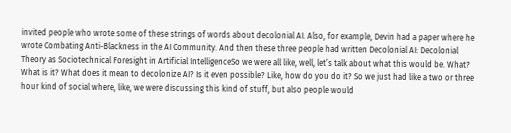invited people who wrote some of these strings of words about decolonial AI. Also, for example, Devin had a paper where he wrote Combating Anti-Blackness in the AI Community. And then these three people had written Decolonial AI: Decolonial Theory as Sociotechnical Foresight in Artificial IntelligenceSo we were all like, well, let’s talk about what this would be. What? What is it? What does it mean to decolonize AI? Is it even possible? Like, how do you do it? So we just had like a two or three hour kind of social where, like, we were discussing this kind of stuff, but also people would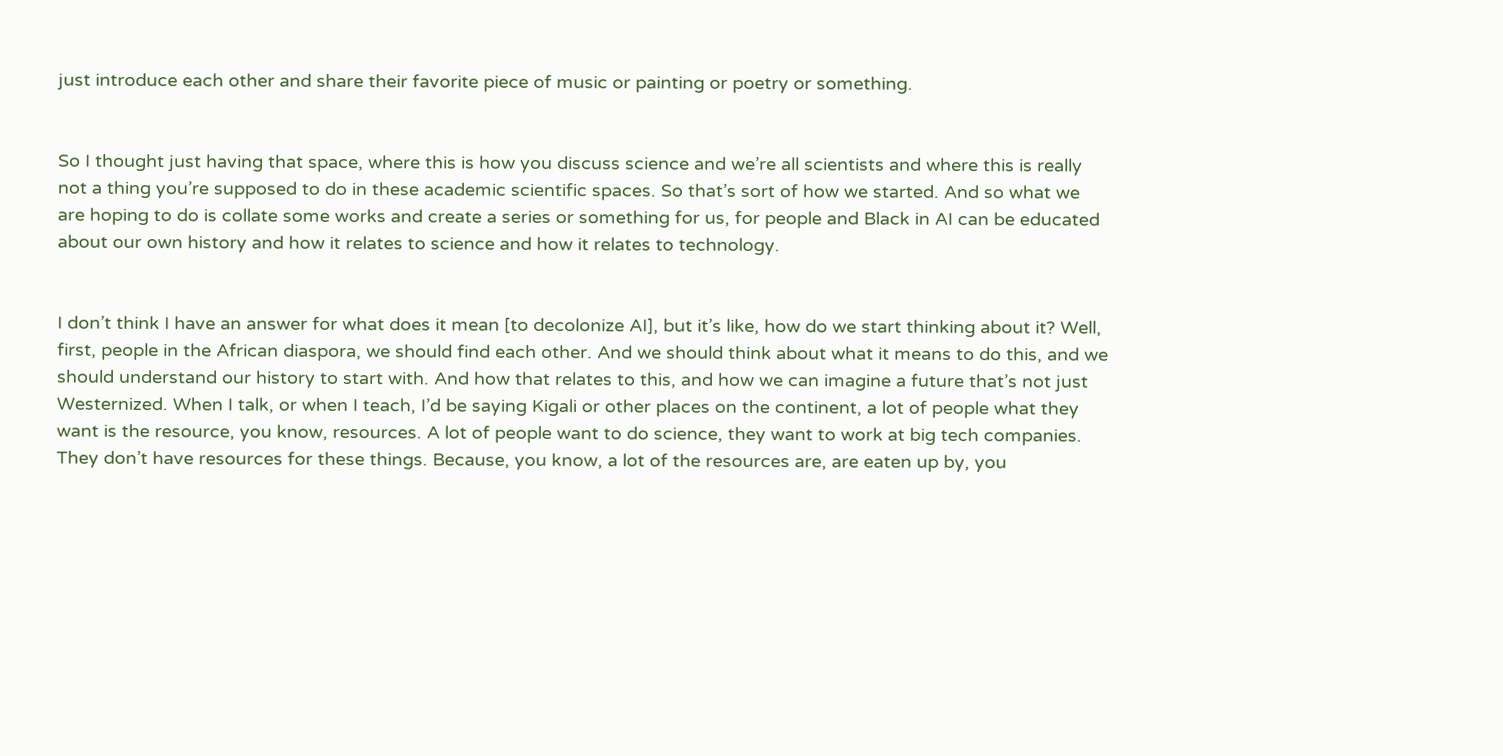just introduce each other and share their favorite piece of music or painting or poetry or something.


So I thought just having that space, where this is how you discuss science and we’re all scientists and where this is really not a thing you’re supposed to do in these academic scientific spaces. So that’s sort of how we started. And so what we are hoping to do is collate some works and create a series or something for us, for people and Black in AI can be educated about our own history and how it relates to science and how it relates to technology.


I don’t think I have an answer for what does it mean [to decolonize AI], but it’s like, how do we start thinking about it? Well, first, people in the African diaspora, we should find each other. And we should think about what it means to do this, and we should understand our history to start with. And how that relates to this, and how we can imagine a future that’s not just Westernized. When I talk, or when I teach, I’d be saying Kigali or other places on the continent, a lot of people what they want is the resource, you know, resources. A lot of people want to do science, they want to work at big tech companies. They don’t have resources for these things. Because, you know, a lot of the resources are, are eaten up by, you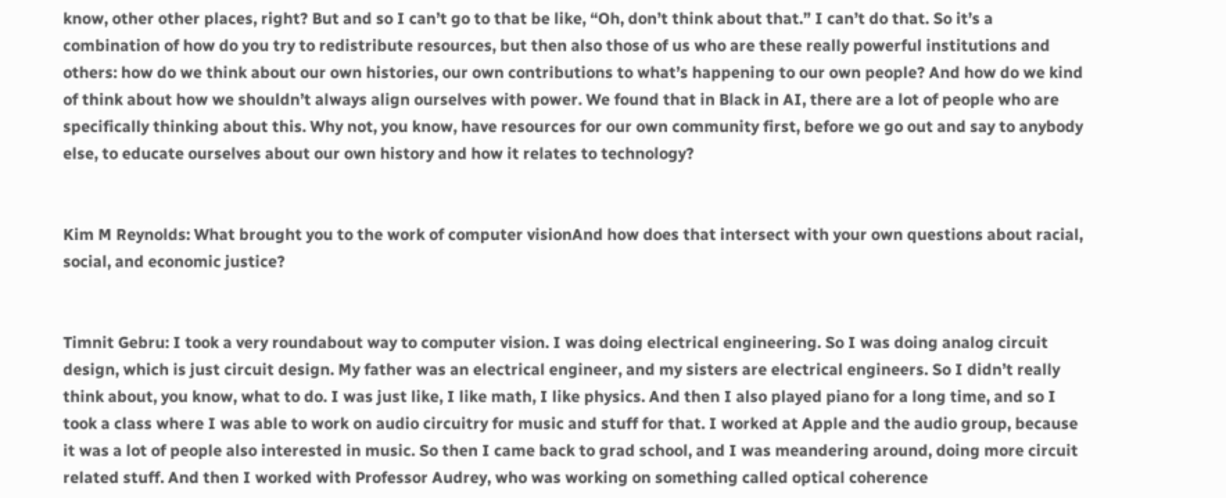know, other other places, right? But and so I can’t go to that be like, “Oh, don’t think about that.” I can’t do that. So it’s a combination of how do you try to redistribute resources, but then also those of us who are these really powerful institutions and others: how do we think about our own histories, our own contributions to what’s happening to our own people? And how do we kind of think about how we shouldn’t always align ourselves with power. We found that in Black in AI, there are a lot of people who are specifically thinking about this. Why not, you know, have resources for our own community first, before we go out and say to anybody else, to educate ourselves about our own history and how it relates to technology?


Kim M Reynolds: What brought you to the work of computer visionAnd how does that intersect with your own questions about racial, social, and economic justice?


Timnit Gebru: I took a very roundabout way to computer vision. I was doing electrical engineering. So I was doing analog circuit design, which is just circuit design. My father was an electrical engineer, and my sisters are electrical engineers. So I didn’t really think about, you know, what to do. I was just like, I like math, I like physics. And then I also played piano for a long time, and so I took a class where I was able to work on audio circuitry for music and stuff for that. I worked at Apple and the audio group, because it was a lot of people also interested in music. So then I came back to grad school, and I was meandering around, doing more circuit related stuff. And then I worked with Professor Audrey, who was working on something called optical coherence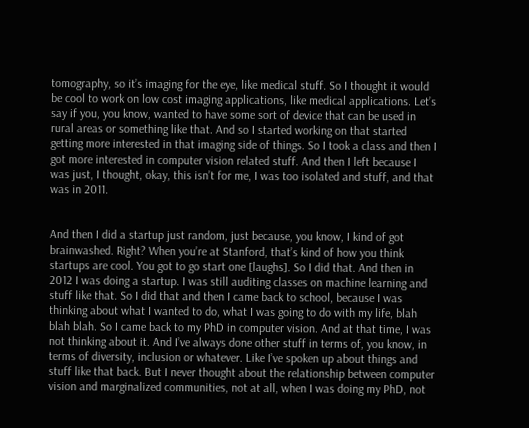tomography, so it’s imaging for the eye, like medical stuff. So I thought it would be cool to work on low cost imaging applications, like medical applications. Let’s say if you, you know, wanted to have some sort of device that can be used in rural areas or something like that. And so I started working on that started getting more interested in that imaging side of things. So I took a class and then I got more interested in computer vision related stuff. And then I left because I was just, I thought, okay, this isn’t for me, I was too isolated and stuff, and that was in 2011.


And then I did a startup just random, just because, you know, I kind of got brainwashed. Right? When you’re at Stanford, that’s kind of how you think startups are cool. You got to go start one [laughs]. So I did that. And then in 2012 I was doing a startup. I was still auditing classes on machine learning and stuff like that. So I did that and then I came back to school, because I was thinking about what I wanted to do, what I was going to do with my life, blah blah blah. So I came back to my PhD in computer vision. And at that time, I was not thinking about it. And I’ve always done other stuff in terms of, you know, in terms of diversity, inclusion or whatever. Like I’ve spoken up about things and stuff like that back. But I never thought about the relationship between computer vision and marginalized communities, not at all, when I was doing my PhD, not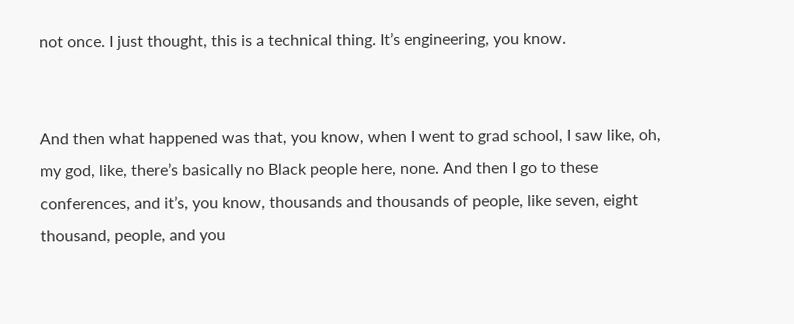not once. I just thought, this is a technical thing. It’s engineering, you know.


And then what happened was that, you know, when I went to grad school, I saw like, oh, my god, like, there’s basically no Black people here, none. And then I go to these conferences, and it’s, you know, thousands and thousands of people, like seven, eight thousand, people, and you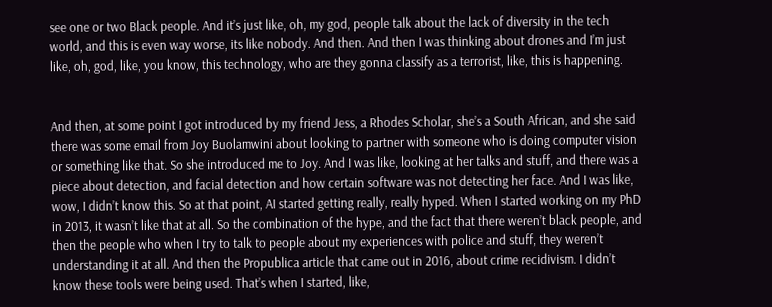see one or two Black people. And it’s just like, oh, my god, people talk about the lack of diversity in the tech world, and this is even way worse, its like nobody. And then. And then I was thinking about drones and I’m just like, oh, god, like, you know, this technology, who are they gonna classify as a terrorist, like, this is happening.


And then, at some point I got introduced by my friend Jess, a Rhodes Scholar, she’s a South African, and she said there was some email from Joy Buolamwini about looking to partner with someone who is doing computer vision or something like that. So she introduced me to Joy. And I was like, looking at her talks and stuff, and there was a piece about detection, and facial detection and how certain software was not detecting her face. And I was like, wow, I didn’t know this. So at that point, AI started getting really, really hyped. When I started working on my PhD in 2013, it wasn’t like that at all. So the combination of the hype, and the fact that there weren’t black people, and then the people who when I try to talk to people about my experiences with police and stuff, they weren’t understanding it at all. And then the Propublica article that came out in 2016, about crime recidivism. I didn’t know these tools were being used. That’s when I started, like,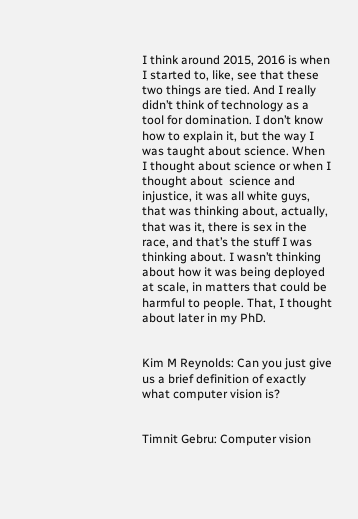I think around 2015, 2016 is when I started to, like, see that these two things are tied. And I really didn’t think of technology as a tool for domination. I don’t know how to explain it, but the way I was taught about science. When I thought about science or when I thought about  science and injustice, it was all white guys, that was thinking about, actually, that was it, there is sex in the race, and that’s the stuff I was thinking about. I wasn’t thinking about how it was being deployed at scale, in matters that could be harmful to people. That, I thought about later in my PhD.


Kim M Reynolds: Can you just give us a brief definition of exactly what computer vision is?


Timnit Gebru: Computer vision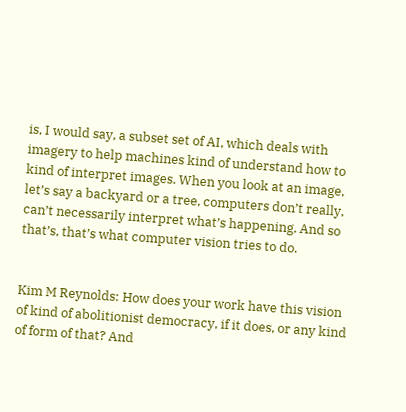is, I would say, a subset set of AI, which deals with imagery to help machines kind of understand how to kind of interpret images. When you look at an image, let’s say a backyard or a tree, computers don’t really, can’t necessarily interpret what’s happening. And so that’s, that’s what computer vision tries to do.


Kim M Reynolds: How does your work have this vision of kind of abolitionist democracy, if it does, or any kind of form of that? And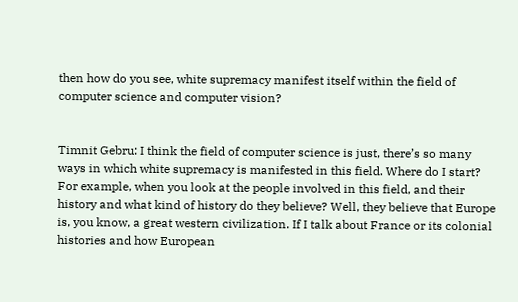then how do you see, white supremacy manifest itself within the field of computer science and computer vision?


Timnit Gebru: I think the field of computer science is just, there’s so many ways in which white supremacy is manifested in this field. Where do I start? For example, when you look at the people involved in this field, and their history and what kind of history do they believe? Well, they believe that Europe is, you know, a great western civilization. If I talk about France or its colonial histories and how European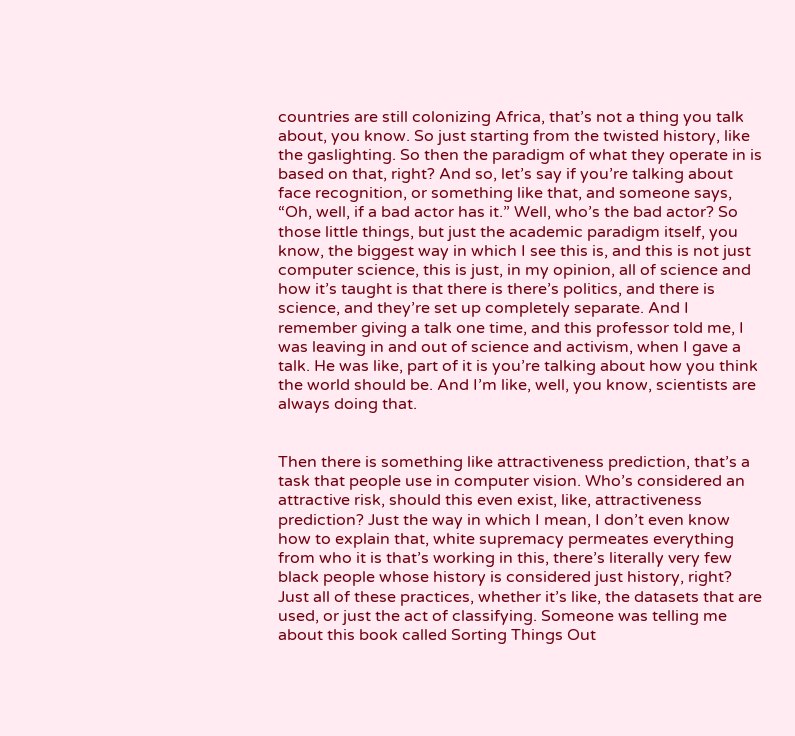countries are still colonizing Africa, that’s not a thing you talk about, you know. So just starting from the twisted history, like the gaslighting. So then the paradigm of what they operate in is based on that, right? And so, let’s say if you’re talking about face recognition, or something like that, and someone says, “Oh, well, if a bad actor has it.” Well, who’s the bad actor? So those little things, but just the academic paradigm itself, you know, the biggest way in which I see this is, and this is not just computer science, this is just, in my opinion, all of science and how it’s taught is that there is there’s politics, and there is science, and they’re set up completely separate. And I remember giving a talk one time, and this professor told me, I was leaving in and out of science and activism, when I gave a talk. He was like, part of it is you’re talking about how you think the world should be. And I’m like, well, you know, scientists are always doing that.


Then there is something like attractiveness prediction, that’s a task that people use in computer vision. Who’s considered an attractive risk, should this even exist, like, attractiveness prediction? Just the way in which I mean, I don’t even know how to explain that, white supremacy permeates everything from who it is that’s working in this, there’s literally very few black people whose history is considered just history, right? Just all of these practices, whether it’s like, the datasets that are used, or just the act of classifying. Someone was telling me about this book called Sorting Things Out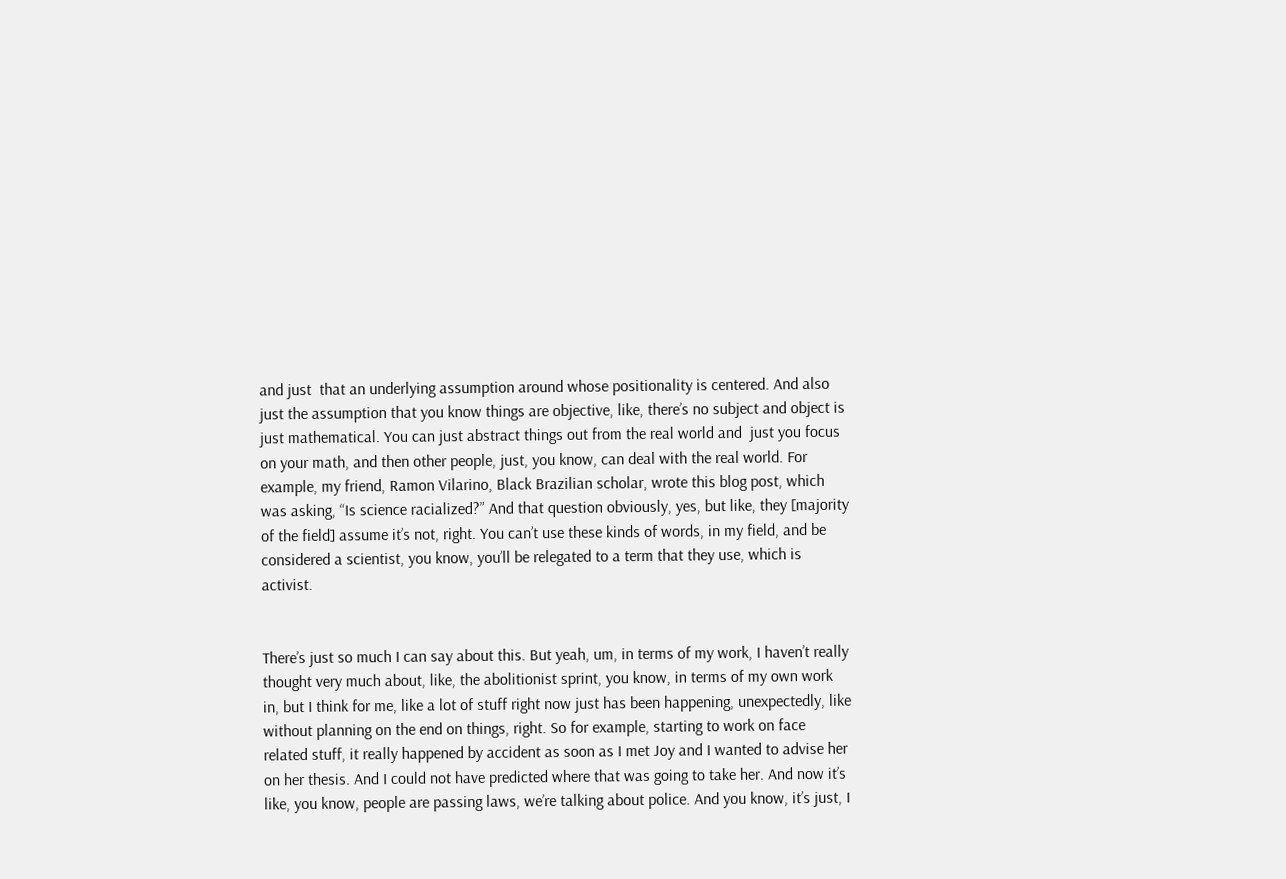and just  that an underlying assumption around whose positionality is centered. And also just the assumption that you know things are objective, like, there’s no subject and object is just mathematical. You can just abstract things out from the real world and  just you focus on your math, and then other people, just, you know, can deal with the real world. For example, my friend, Ramon Vilarino, Black Brazilian scholar, wrote this blog post, which was asking, “Is science racialized?” And that question obviously, yes, but like, they [majority of the field] assume it’s not, right. You can’t use these kinds of words, in my field, and be considered a scientist, you know, you’ll be relegated to a term that they use, which is activist.


There’s just so much I can say about this. But yeah, um, in terms of my work, I haven’t really thought very much about, like, the abolitionist sprint, you know, in terms of my own work in, but I think for me, like a lot of stuff right now just has been happening, unexpectedly, like without planning on the end on things, right. So for example, starting to work on face related stuff, it really happened by accident as soon as I met Joy and I wanted to advise her on her thesis. And I could not have predicted where that was going to take her. And now it’s like, you know, people are passing laws, we’re talking about police. And you know, it’s just, I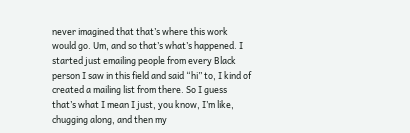never imagined that that’s where this work would go. Um, and so that’s what’s happened. I started just emailing people from every Black person I saw in this field and said “hi” to, I kind of created a mailing list from there. So I guess that’s what I mean I just, you know, I’m like, chugging along, and then my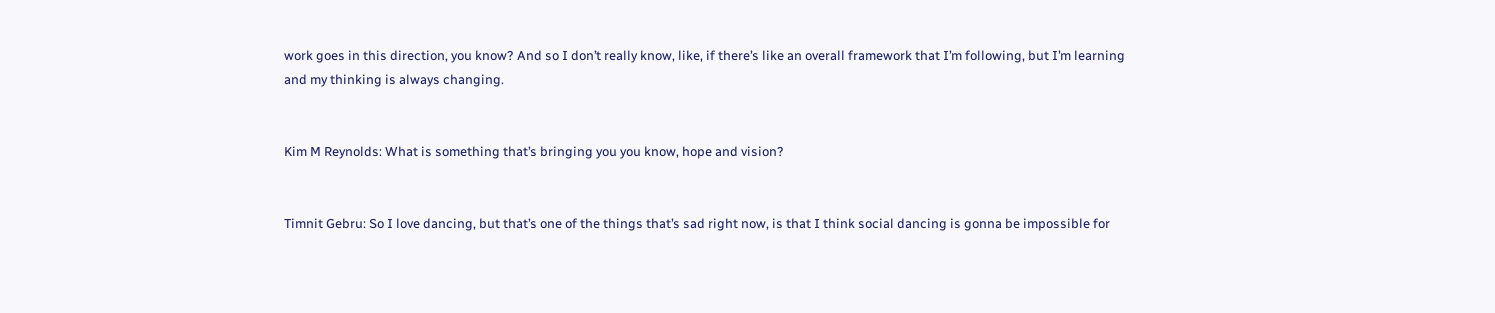work goes in this direction, you know? And so I don’t really know, like, if there’s like an overall framework that I’m following, but I’m learning and my thinking is always changing.


Kim M Reynolds: What is something that’s bringing you you know, hope and vision?


Timnit Gebru: So I love dancing, but that’s one of the things that’s sad right now, is that I think social dancing is gonna be impossible for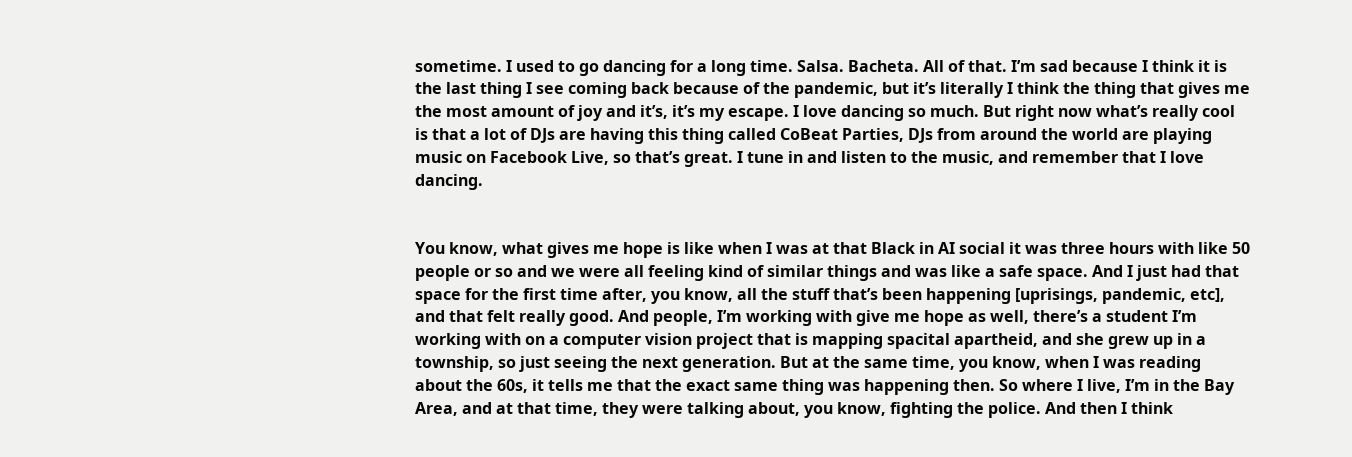sometime. I used to go dancing for a long time. Salsa. Bacheta. All of that. I’m sad because I think it is the last thing I see coming back because of the pandemic, but it’s literally I think the thing that gives me the most amount of joy and it’s, it’s my escape. I love dancing so much. But right now what’s really cool is that a lot of DJs are having this thing called CoBeat Parties, DJs from around the world are playing music on Facebook Live, so that’s great. I tune in and listen to the music, and remember that I love dancing.


You know, what gives me hope is like when I was at that Black in AI social it was three hours with like 50 people or so and we were all feeling kind of similar things and was like a safe space. And I just had that space for the first time after, you know, all the stuff that’s been happening [uprisings, pandemic, etc], and that felt really good. And people, I’m working with give me hope as well, there’s a student I’m working with on a computer vision project that is mapping spacital apartheid, and she grew up in a township, so just seeing the next generation. But at the same time, you know, when I was reading about the 60s, it tells me that the exact same thing was happening then. So where I live, I’m in the Bay Area, and at that time, they were talking about, you know, fighting the police. And then I think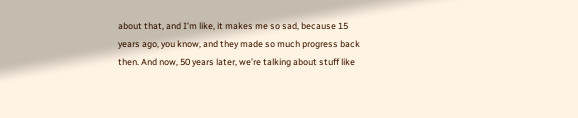about that, and I’m like, it makes me so sad, because 15 years ago, you know, and they made so much progress back then. And now, 50 years later, we’re talking about stuff like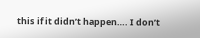this if it didn’t happen…. I don’t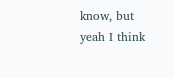know, but yeah I think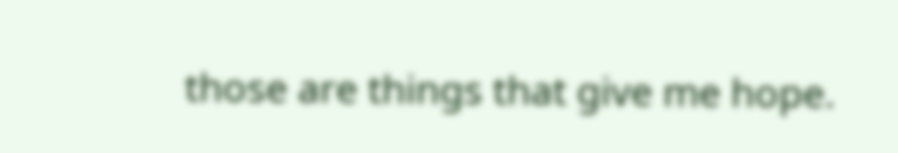those are things that give me hope.